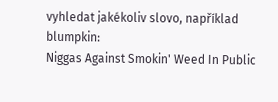vyhledat jakékoliv slovo, například blumpkin:
Niggas Against Smokin' Weed In Public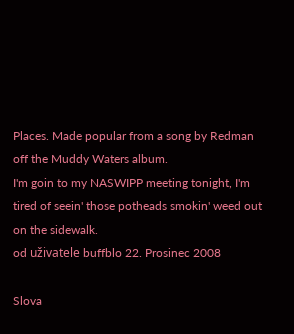Places. Made popular from a song by Redman off the Muddy Waters album.
I'm goin to my NASWIPP meeting tonight, I'm tired of seein' those potheads smokin' weed out on the sidewalk.
od uživatele buffblo 22. Prosinec 2008

Slova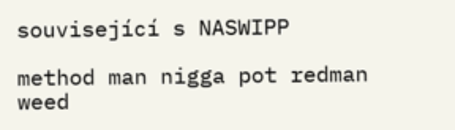související s NASWIPP

method man nigga pot redman weed